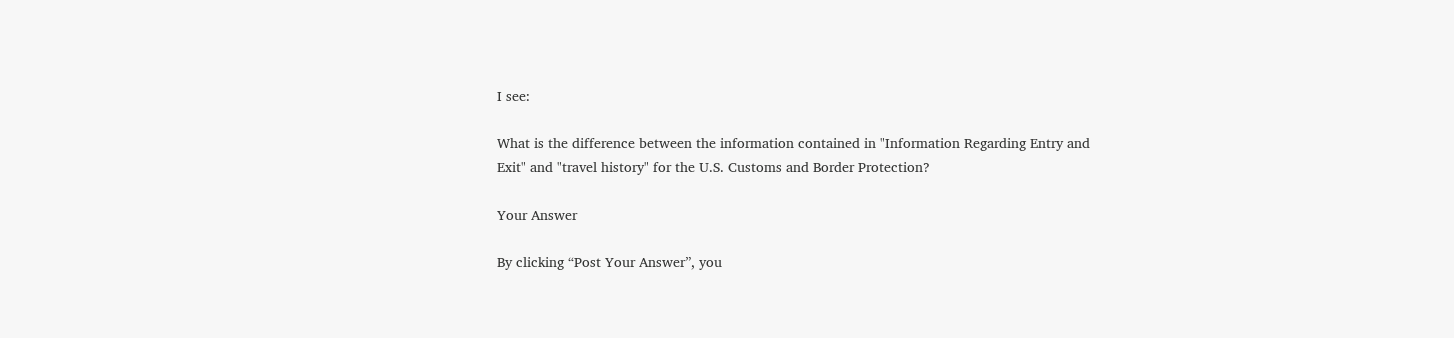I see:

What is the difference between the information contained in "Information Regarding Entry and Exit" and "travel history" for the U.S. Customs and Border Protection?

Your Answer

By clicking “Post Your Answer”, you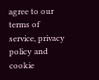agree to our terms of service, privacy policy and cookie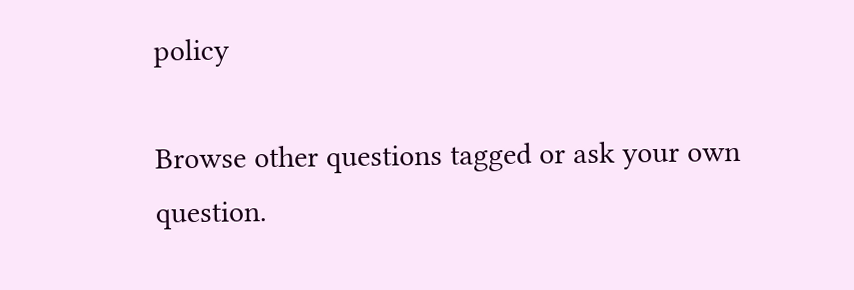policy

Browse other questions tagged or ask your own question.